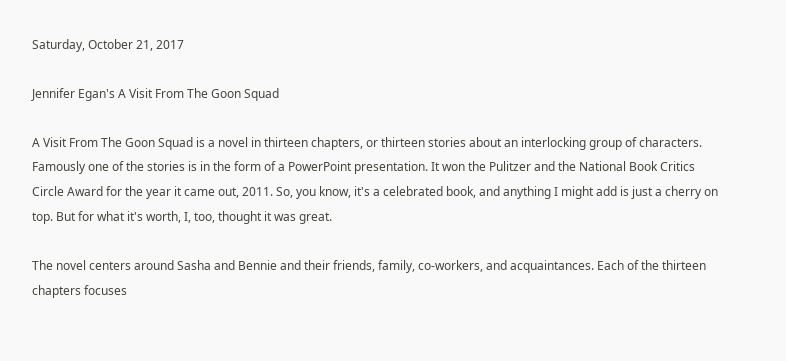Saturday, October 21, 2017

Jennifer Egan's A Visit From The Goon Squad

A Visit From The Goon Squad is a novel in thirteen chapters, or thirteen stories about an interlocking group of characters. Famously one of the stories is in the form of a PowerPoint presentation. It won the Pulitzer and the National Book Critics Circle Award for the year it came out, 2011. So, you know, it's a celebrated book, and anything I might add is just a cherry on top. But for what it's worth, I, too, thought it was great.

The novel centers around Sasha and Bennie and their friends, family, co-workers, and acquaintances. Each of the thirteen chapters focuses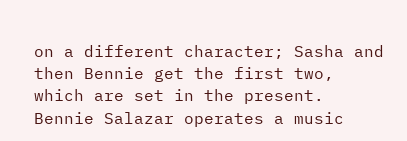on a different character; Sasha and then Bennie get the first two, which are set in the present. Bennie Salazar operates a music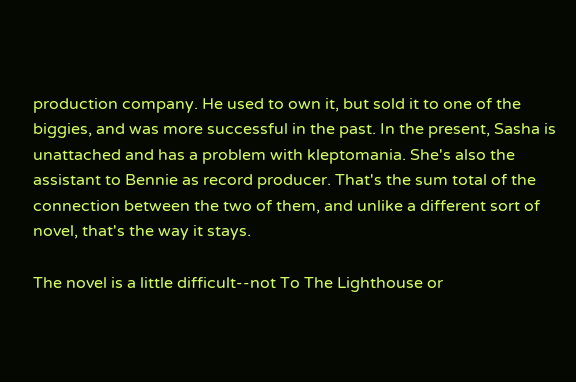production company. He used to own it, but sold it to one of the biggies, and was more successful in the past. In the present, Sasha is unattached and has a problem with kleptomania. She's also the assistant to Bennie as record producer. That's the sum total of the connection between the two of them, and unlike a different sort of novel, that's the way it stays.

The novel is a little difficult--not To The Lighthouse or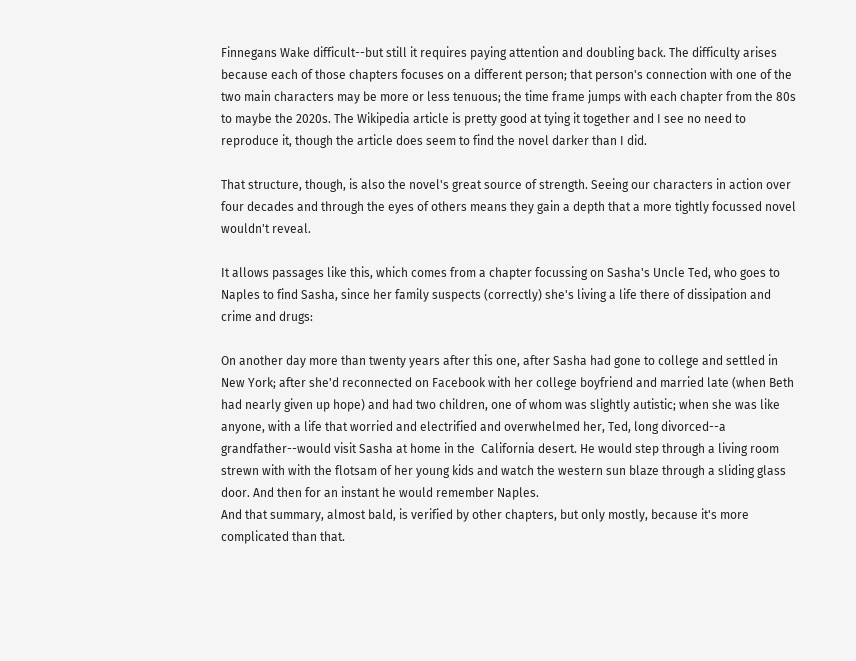Finnegans Wake difficult--but still it requires paying attention and doubling back. The difficulty arises because each of those chapters focuses on a different person; that person's connection with one of the two main characters may be more or less tenuous; the time frame jumps with each chapter from the 80s to maybe the 2020s. The Wikipedia article is pretty good at tying it together and I see no need to reproduce it, though the article does seem to find the novel darker than I did.

That structure, though, is also the novel's great source of strength. Seeing our characters in action over four decades and through the eyes of others means they gain a depth that a more tightly focussed novel wouldn't reveal.

It allows passages like this, which comes from a chapter focussing on Sasha's Uncle Ted, who goes to Naples to find Sasha, since her family suspects (correctly) she's living a life there of dissipation and crime and drugs:

On another day more than twenty years after this one, after Sasha had gone to college and settled in New York; after she'd reconnected on Facebook with her college boyfriend and married late (when Beth had nearly given up hope) and had two children, one of whom was slightly autistic; when she was like anyone, with a life that worried and electrified and overwhelmed her, Ted, long divorced--a grandfather--would visit Sasha at home in the  California desert. He would step through a living room strewn with with the flotsam of her young kids and watch the western sun blaze through a sliding glass door. And then for an instant he would remember Naples.
And that summary, almost bald, is verified by other chapters, but only mostly, because it's more complicated than that.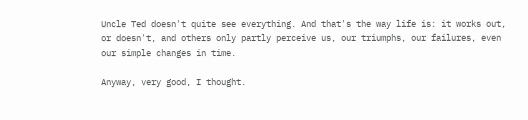Uncle Ted doesn't quite see everything. And that's the way life is: it works out, or doesn't, and others only partly perceive us, our triumphs, our failures, even our simple changes in time.

Anyway, very good, I thought.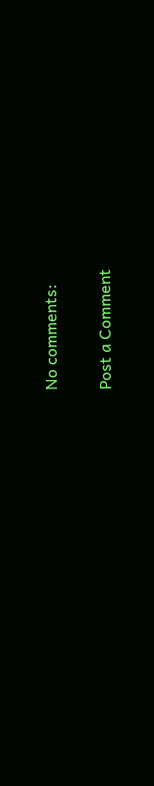No comments:

Post a Comment